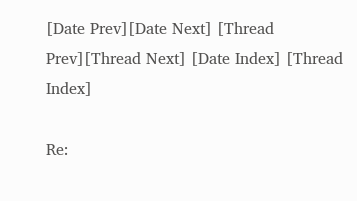[Date Prev][Date Next] [Thread Prev][Thread Next] [Date Index] [Thread Index]

Re: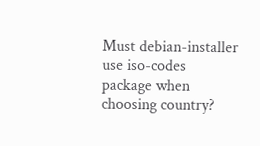Must debian-installer use iso-codes package when choosing country?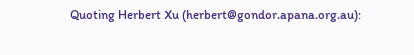Quoting Herbert Xu (herbert@gondor.apana.org.au):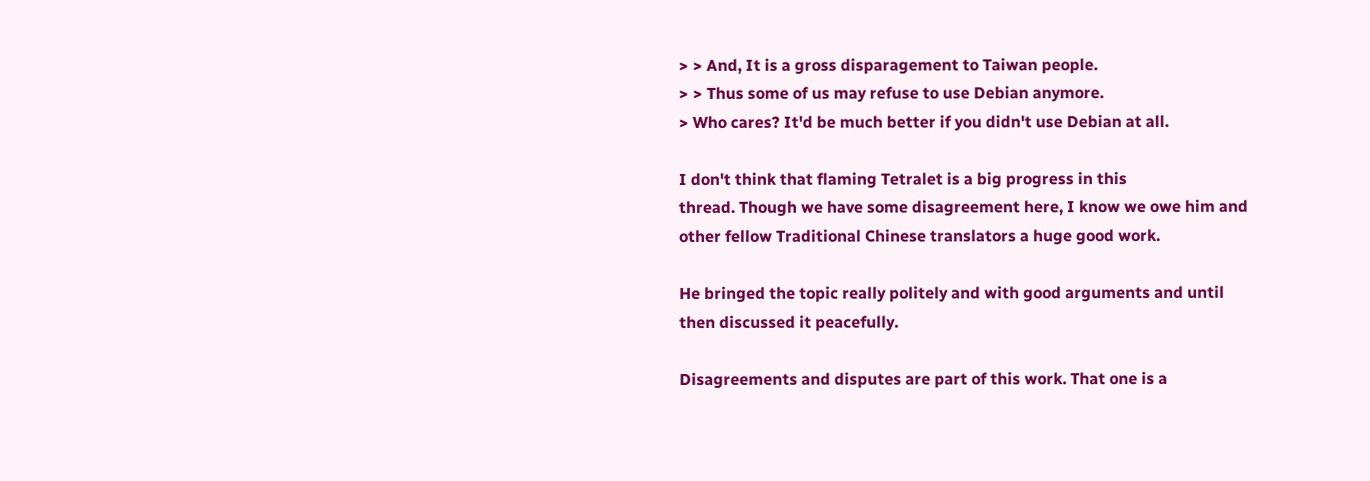> > And, It is a gross disparagement to Taiwan people.
> > Thus some of us may refuse to use Debian anymore.
> Who cares? It'd be much better if you didn't use Debian at all.

I don't think that flaming Tetralet is a big progress in this
thread. Though we have some disagreement here, I know we owe him and
other fellow Traditional Chinese translators a huge good work.

He bringed the topic really politely and with good arguments and until
then discussed it peacefully.

Disagreements and disputes are part of this work. That one is a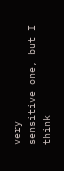very
sensitive one, but I think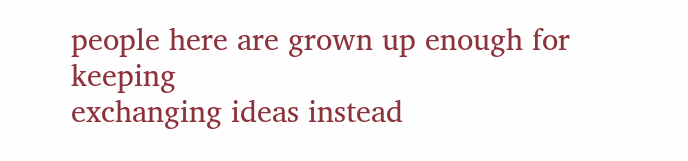people here are grown up enough for keeping
exchanging ideas instead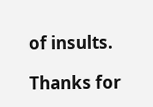of insults.

Thanks for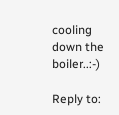cooling down the boiler..:-)

Reply to: